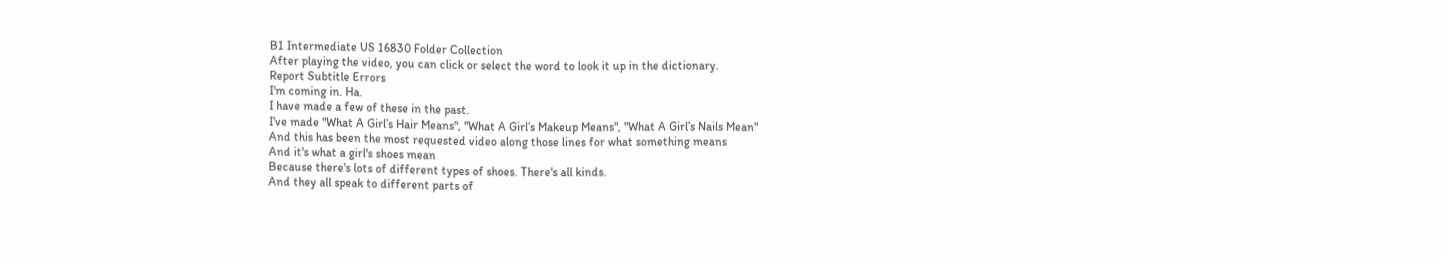B1 Intermediate US 16830 Folder Collection
After playing the video, you can click or select the word to look it up in the dictionary.
Report Subtitle Errors
I'm coming in. Ha.
I have made a few of these in the past.
I've made "What A Girl’s Hair Means", "What A Girl’s Makeup Means", "What A Girl’s Nails Mean"
And this has been the most requested video along those lines for what something means
And it's what a girl's shoes mean
Because there's lots of different types of shoes. There's all kinds.
And they all speak to different parts of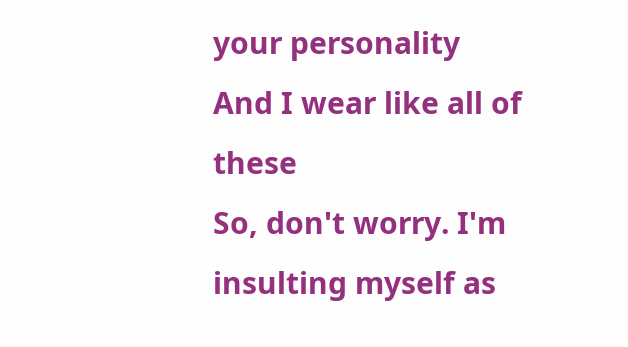your personality
And I wear like all of these
So, don't worry. I'm insulting myself as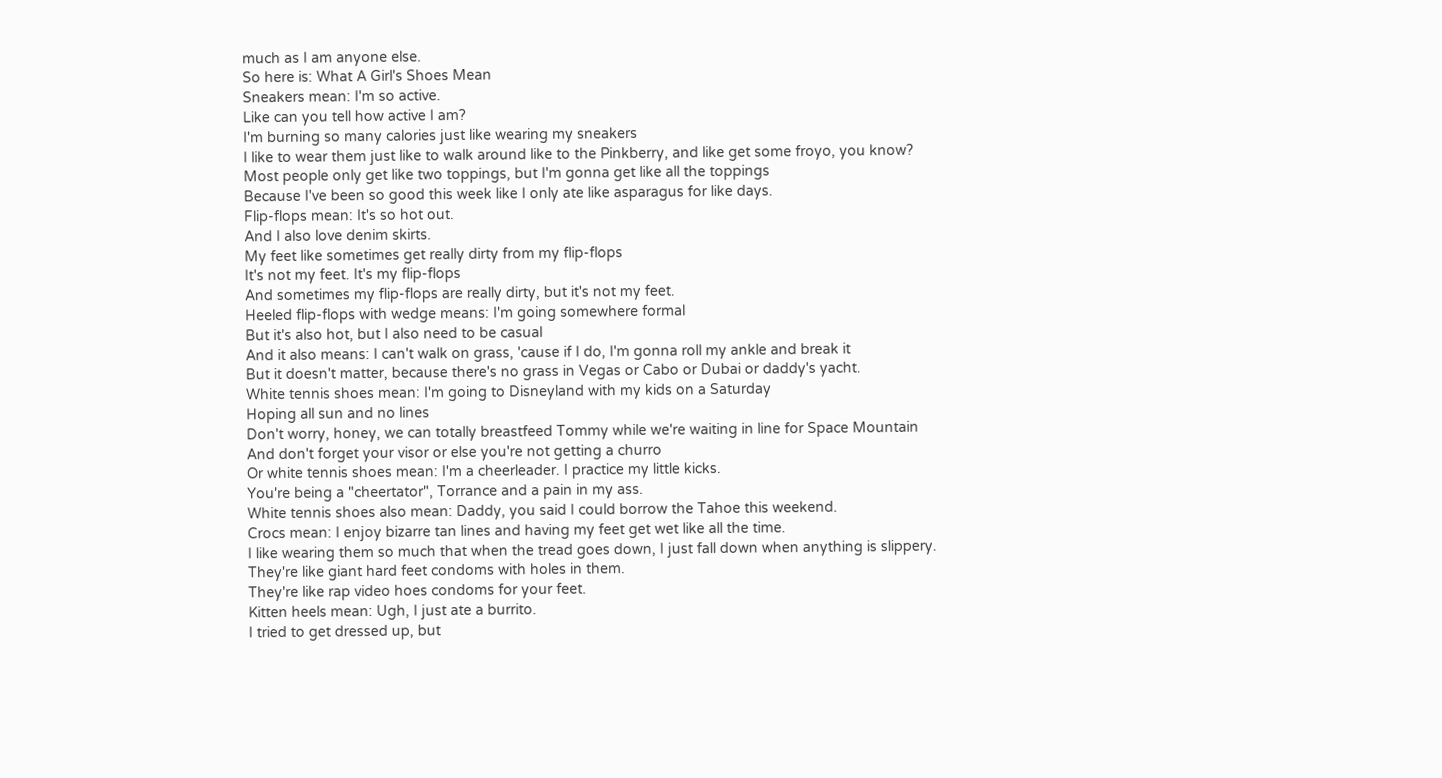much as I am anyone else.
So here is: What A Girl's Shoes Mean
Sneakers mean: I'm so active.
Like can you tell how active I am?
I'm burning so many calories just like wearing my sneakers
I like to wear them just like to walk around like to the Pinkberry, and like get some froyo, you know?
Most people only get like two toppings, but I'm gonna get like all the toppings
Because I've been so good this week like I only ate like asparagus for like days.
Flip-flops mean: It's so hot out.
And I also love denim skirts.
My feet like sometimes get really dirty from my flip-flops
It's not my feet. It's my flip-flops
And sometimes my flip-flops are really dirty, but it's not my feet.
Heeled flip-flops with wedge means: I'm going somewhere formal
But it's also hot, but I also need to be casual
And it also means: I can't walk on grass, 'cause if I do, I'm gonna roll my ankle and break it
But it doesn't matter, because there's no grass in Vegas or Cabo or Dubai or daddy's yacht.
White tennis shoes mean: I'm going to Disneyland with my kids on a Saturday
Hoping all sun and no lines
Don't worry, honey, we can totally breastfeed Tommy while we're waiting in line for Space Mountain
And don't forget your visor or else you're not getting a churro
Or white tennis shoes mean: I'm a cheerleader. I practice my little kicks.
You're being a "cheertator", Torrance and a pain in my ass.
White tennis shoes also mean: Daddy, you said I could borrow the Tahoe this weekend.
Crocs mean: I enjoy bizarre tan lines and having my feet get wet like all the time.
I like wearing them so much that when the tread goes down, I just fall down when anything is slippery.
They're like giant hard feet condoms with holes in them.
They're like rap video hoes condoms for your feet.
Kitten heels mean: Ugh, I just ate a burrito.
I tried to get dressed up, but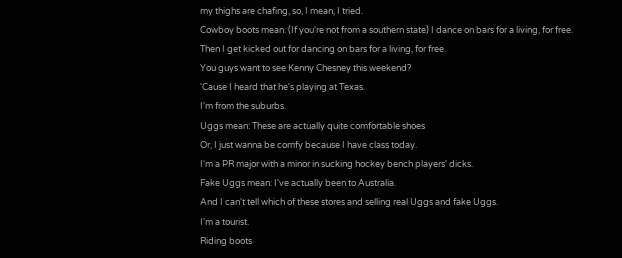my thighs are chafing, so, I mean, I tried.
Cowboy boots mean: (If you're not from a southern state) I dance on bars for a living, for free.
Then I get kicked out for dancing on bars for a living, for free.
You guys want to see Kenny Chesney this weekend?
'Cause I heard that he's playing at Texas.
I'm from the suburbs.
Uggs mean: These are actually quite comfortable shoes
Or, I just wanna be comfy because I have class today.
I'm a PR major with a minor in sucking hockey bench players' dicks.
Fake Uggs mean: I've actually been to Australia.
And I can't tell which of these stores and selling real Uggs and fake Uggs.
I'm a tourist.
Riding boots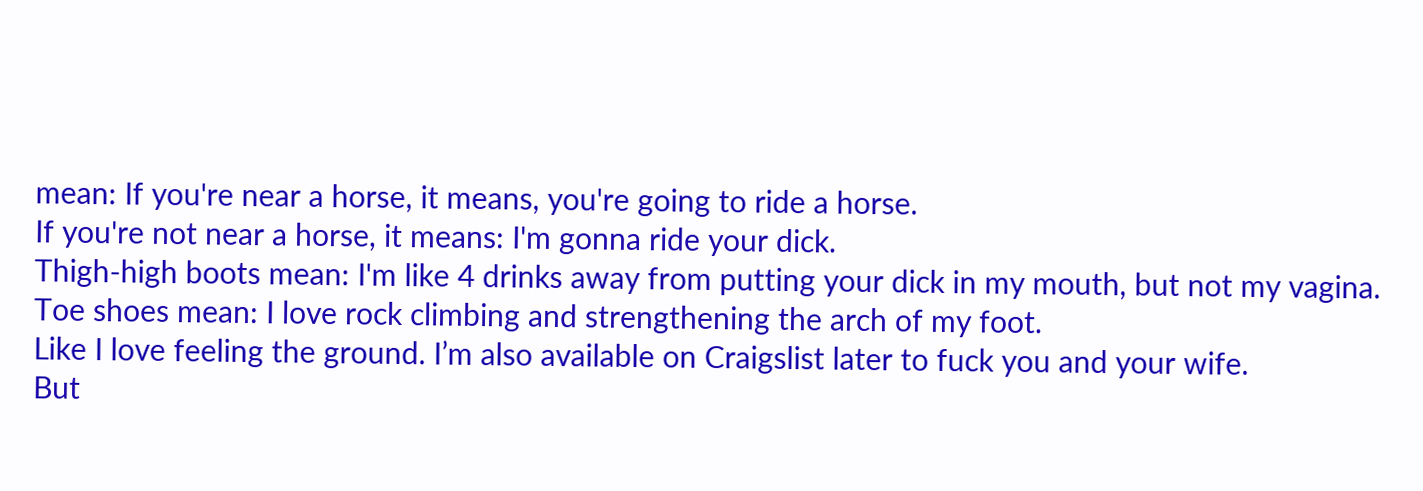mean: If you're near a horse, it means, you're going to ride a horse.
If you're not near a horse, it means: I'm gonna ride your dick.
Thigh-high boots mean: I'm like 4 drinks away from putting your dick in my mouth, but not my vagina.
Toe shoes mean: I love rock climbing and strengthening the arch of my foot.
Like I love feeling the ground. I’m also available on Craigslist later to fuck you and your wife.
But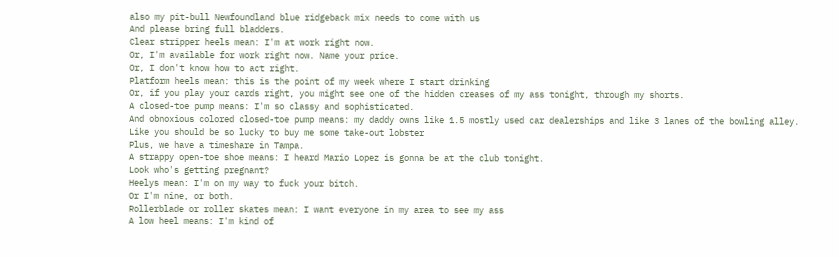also my pit-bull Newfoundland blue ridgeback mix needs to come with us
And please bring full bladders.
Clear stripper heels mean: I'm at work right now.
Or, I'm available for work right now. Name your price.
Or, I don't know how to act right.
Platform heels mean: this is the point of my week where I start drinking
Or, if you play your cards right, you might see one of the hidden creases of my ass tonight, through my shorts.
A closed-toe pump means: I'm so classy and sophisticated.
And obnoxious colored closed-toe pump means: my daddy owns like 1.5 mostly used car dealerships and like 3 lanes of the bowling alley.
Like you should be so lucky to buy me some take-out lobster
Plus, we have a timeshare in Tampa.
A strappy open-toe shoe means: I heard Mario Lopez is gonna be at the club tonight.
Look who's getting pregnant?
Heelys mean: I'm on my way to fuck your bitch.
Or I'm nine, or both.
Rollerblade or roller skates mean: I want everyone in my area to see my ass
A low heel means: I'm kind of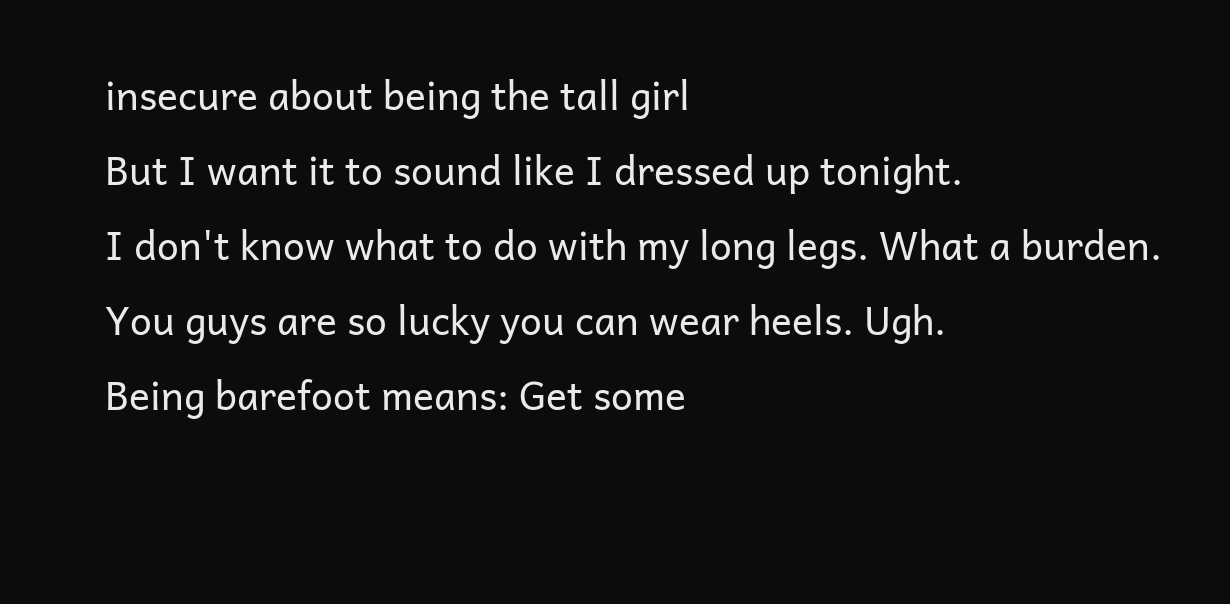insecure about being the tall girl
But I want it to sound like I dressed up tonight.
I don't know what to do with my long legs. What a burden.
You guys are so lucky you can wear heels. Ugh.
Being barefoot means: Get some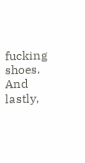fucking shoes.
And lastly,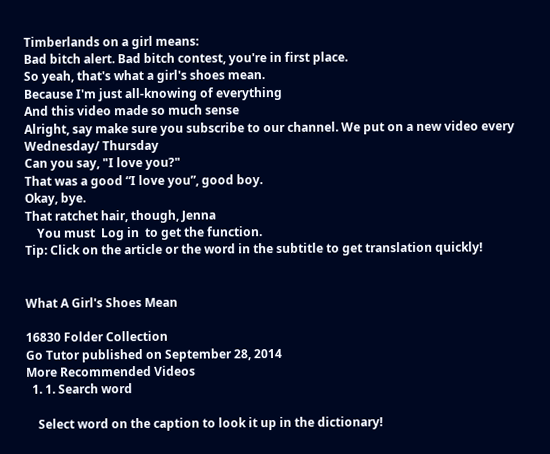Timberlands on a girl means:
Bad bitch alert. Bad bitch contest, you're in first place.
So yeah, that's what a girl's shoes mean.
Because I'm just all-knowing of everything
And this video made so much sense
Alright, say make sure you subscribe to our channel. We put on a new video every Wednesday/ Thursday
Can you say, "I love you?"
That was a good “I love you”, good boy.
Okay, bye.
That ratchet hair, though, Jenna
    You must  Log in  to get the function.
Tip: Click on the article or the word in the subtitle to get translation quickly!


What A Girl's Shoes Mean

16830 Folder Collection
Go Tutor published on September 28, 2014
More Recommended Videos
  1. 1. Search word

    Select word on the caption to look it up in the dictionary!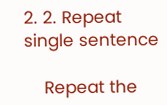2. 2. Repeat single sentence

    Repeat the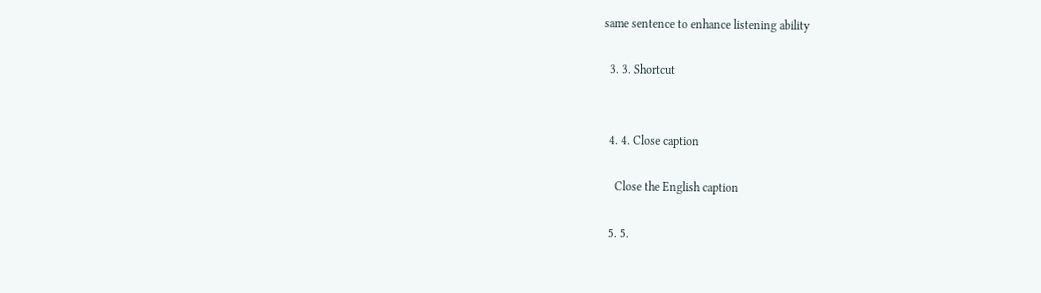same sentence to enhance listening ability

  3. 3. Shortcut


  4. 4. Close caption

    Close the English caption

  5. 5.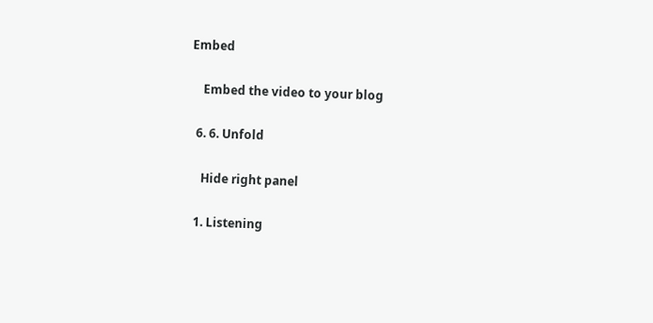Embed

    Embed the video to your blog

  6. 6. Unfold

    Hide right panel

  1. Listening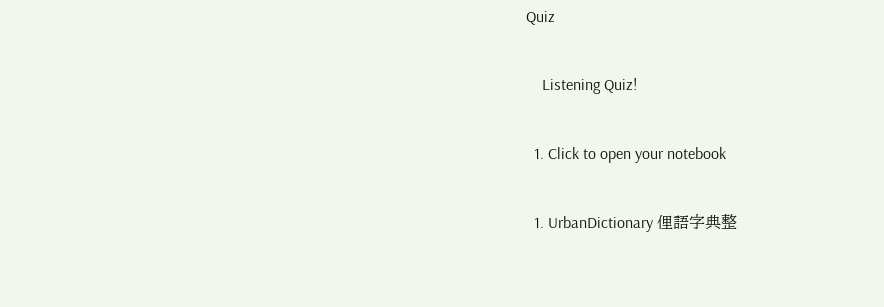Quiz

    Listening Quiz!

  1. Click to open your notebook

  1. UrbanDictionary 俚語字典整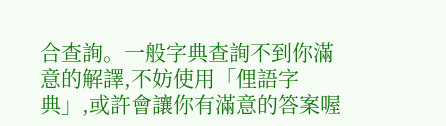合查詢。一般字典查詢不到你滿意的解譯,不妨使用「俚語字典」,或許會讓你有滿意的答案喔